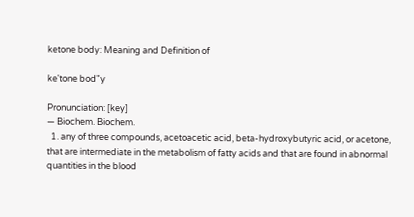ketone body: Meaning and Definition of

ke'tone bod"y

Pronunciation: [key]
— Biochem. Biochem.
  1. any of three compounds, acetoacetic acid, beta-hydroxybutyric acid, or acetone, that are intermediate in the metabolism of fatty acids and that are found in abnormal quantities in the blood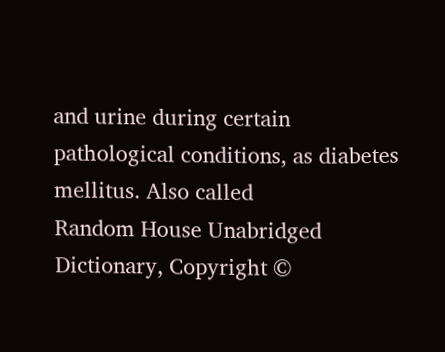and urine during certain pathological conditions, as diabetes mellitus. Also called
Random House Unabridged Dictionary, Copyright ©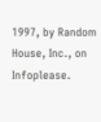1997, by Random House, Inc., on Infoplease.